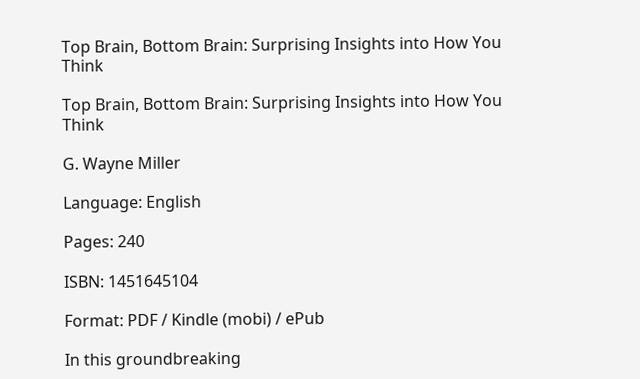Top Brain, Bottom Brain: Surprising Insights into How You Think

Top Brain, Bottom Brain: Surprising Insights into How You Think

G. Wayne Miller

Language: English

Pages: 240

ISBN: 1451645104

Format: PDF / Kindle (mobi) / ePub

In this groundbreaking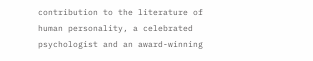contribution to the literature of human personality, a celebrated psychologist and an award-winning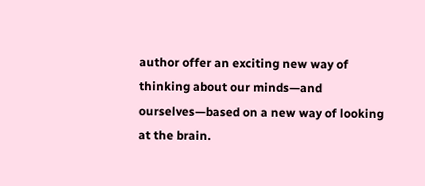author offer an exciting new way of thinking about our minds—and ourselves—based on a new way of looking at the brain.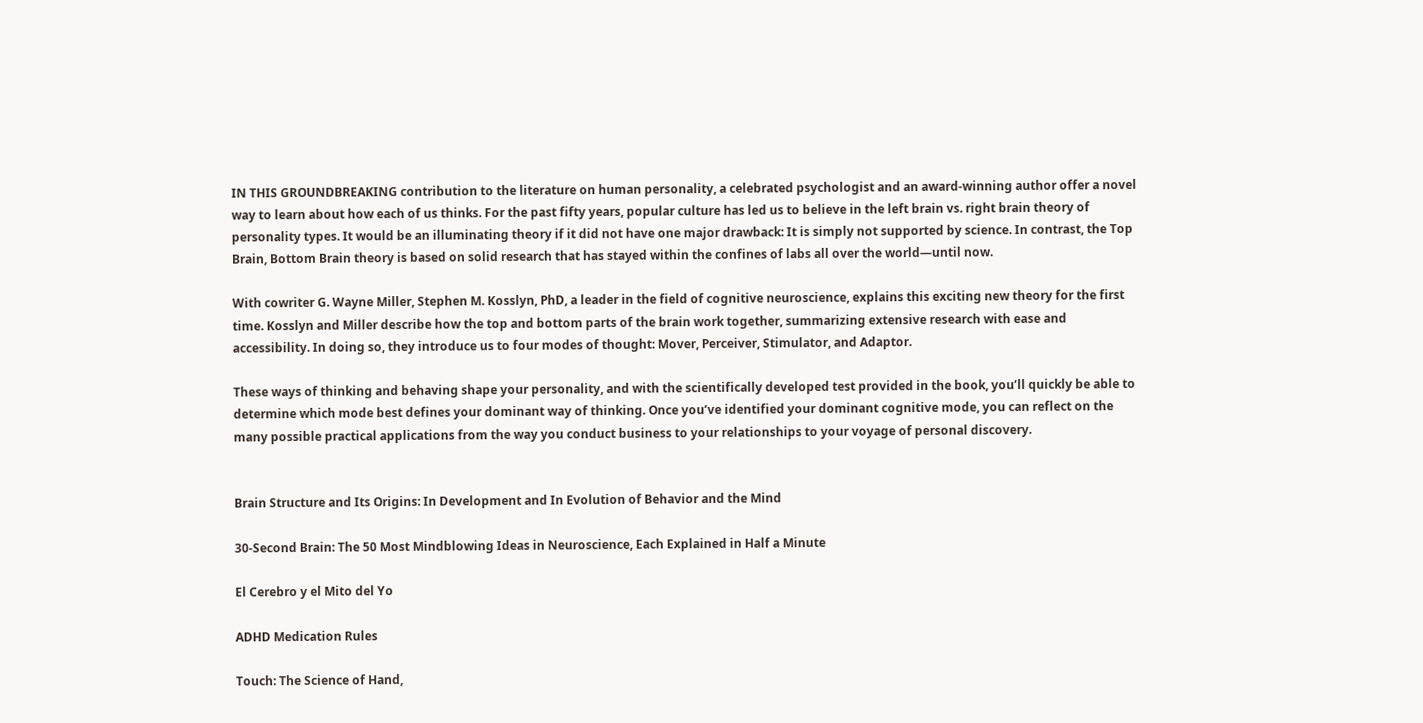IN THIS GROUNDBREAKING contribution to the literature on human personality, a celebrated psychologist and an award-winning author offer a novel way to learn about how each of us thinks. For the past fifty years, popular culture has led us to believe in the left brain vs. right brain theory of personality types. It would be an illuminating theory if it did not have one major drawback: It is simply not supported by science. In contrast, the Top Brain, Bottom Brain theory is based on solid research that has stayed within the confines of labs all over the world—until now.

With cowriter G. Wayne Miller, Stephen M. Kosslyn, PhD, a leader in the field of cognitive neuroscience, explains this exciting new theory for the first time. Kosslyn and Miller describe how the top and bottom parts of the brain work together, summarizing extensive research with ease and accessibility. In doing so, they introduce us to four modes of thought: Mover, Perceiver, Stimulator, and Adaptor.

These ways of thinking and behaving shape your personality, and with the scientifically developed test provided in the book, you’ll quickly be able to determine which mode best defines your dominant way of thinking. Once you’ve identified your dominant cognitive mode, you can reflect on the many possible practical applications from the way you conduct business to your relationships to your voyage of personal discovery.


Brain Structure and Its Origins: In Development and In Evolution of Behavior and the Mind

30-Second Brain: The 50 Most Mindblowing Ideas in Neuroscience, Each Explained in Half a Minute

El Cerebro y el Mito del Yo

ADHD Medication Rules

Touch: The Science of Hand,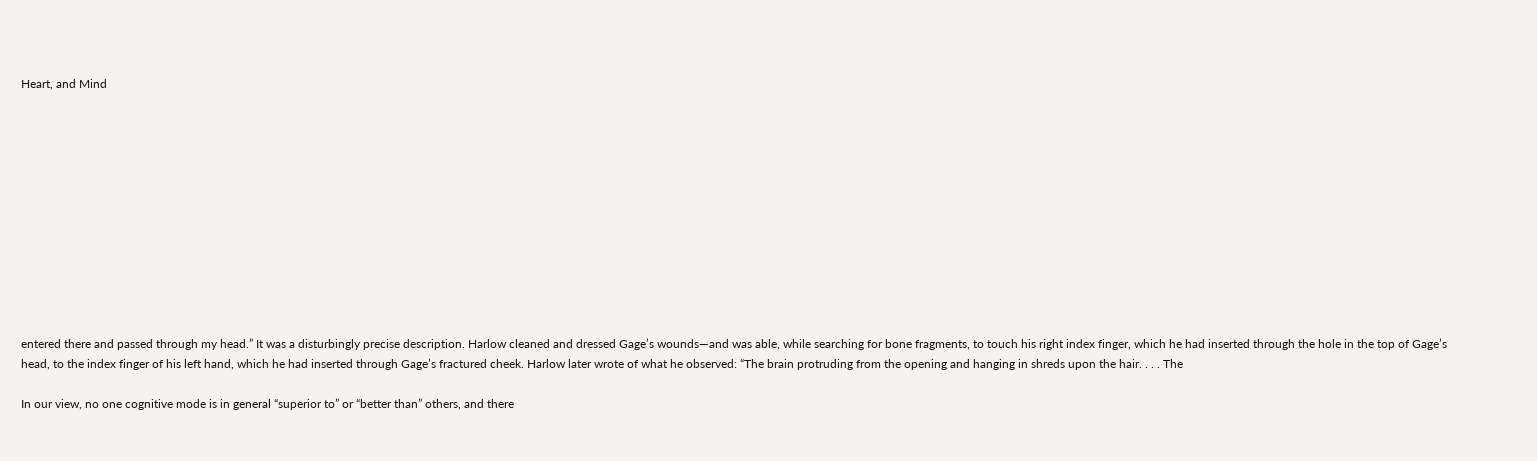Heart, and Mind












entered there and passed through my head.” It was a disturbingly precise description. Harlow cleaned and dressed Gage’s wounds—and was able, while searching for bone fragments, to touch his right index finger, which he had inserted through the hole in the top of Gage’s head, to the index finger of his left hand, which he had inserted through Gage’s fractured cheek. Harlow later wrote of what he observed: “The brain protruding from the opening and hanging in shreds upon the hair. . . . The

In our view, no one cognitive mode is in general “superior to” or “better than” others, and there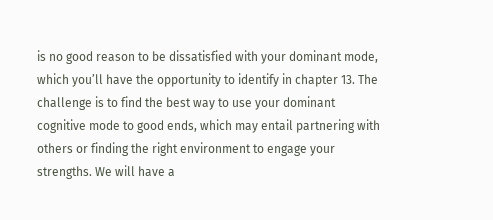is no good reason to be dissatisfied with your dominant mode, which you’ll have the opportunity to identify in chapter 13. The challenge is to find the best way to use your dominant cognitive mode to good ends, which may entail partnering with others or finding the right environment to engage your strengths. We will have a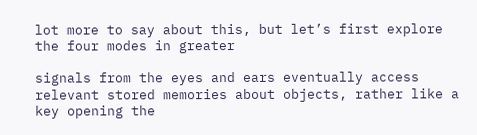lot more to say about this, but let’s first explore the four modes in greater

signals from the eyes and ears eventually access relevant stored memories about objects, rather like a key opening the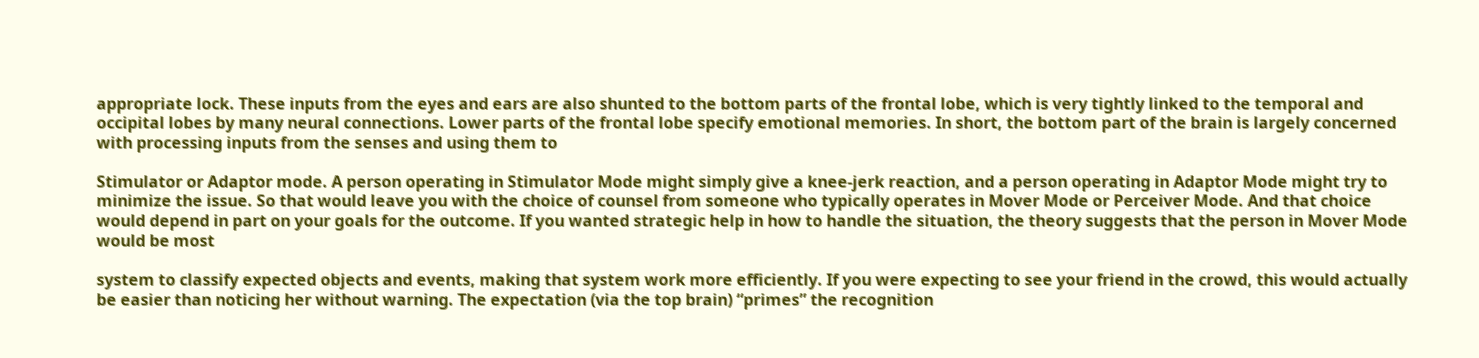appropriate lock. These inputs from the eyes and ears are also shunted to the bottom parts of the frontal lobe, which is very tightly linked to the temporal and occipital lobes by many neural connections. Lower parts of the frontal lobe specify emotional memories. In short, the bottom part of the brain is largely concerned with processing inputs from the senses and using them to

Stimulator or Adaptor mode. A person operating in Stimulator Mode might simply give a knee-jerk reaction, and a person operating in Adaptor Mode might try to minimize the issue. So that would leave you with the choice of counsel from someone who typically operates in Mover Mode or Perceiver Mode. And that choice would depend in part on your goals for the outcome. If you wanted strategic help in how to handle the situation, the theory suggests that the person in Mover Mode would be most

system to classify expected objects and events, making that system work more efficiently. If you were expecting to see your friend in the crowd, this would actually be easier than noticing her without warning. The expectation (via the top brain) “primes” the recognition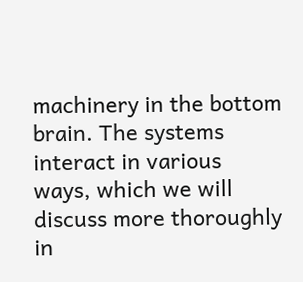machinery in the bottom brain. The systems interact in various ways, which we will discuss more thoroughly in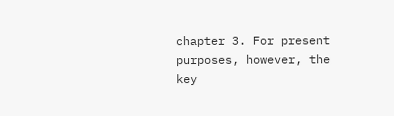chapter 3. For present purposes, however, the key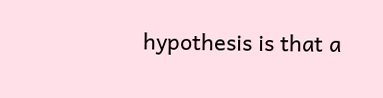hypothesis is that a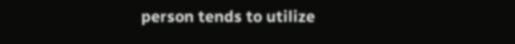person tends to utilize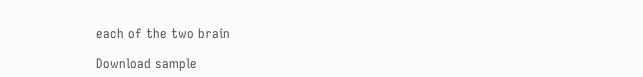each of the two brain

Download sample